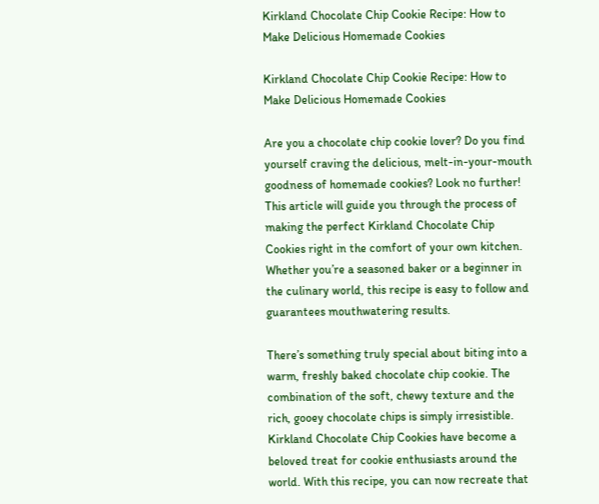Kirkland Chocolate Chip Cookie Recipe: How to Make Delicious Homemade Cookies

Kirkland Chocolate Chip Cookie Recipe: How to Make Delicious Homemade Cookies

Are you a chocolate chip cookie lover? Do you find yourself craving the delicious, melt-in-your-mouth goodness of homemade cookies? Look no further! This article will guide you through the process of making the perfect Kirkland Chocolate Chip Cookies right in the comfort of your own kitchen. Whether you’re a seasoned baker or a beginner in the culinary world, this recipe is easy to follow and guarantees mouthwatering results.

There’s something truly special about biting into a warm, freshly baked chocolate chip cookie. The combination of the soft, chewy texture and the rich, gooey chocolate chips is simply irresistible. Kirkland Chocolate Chip Cookies have become a beloved treat for cookie enthusiasts around the world. With this recipe, you can now recreate that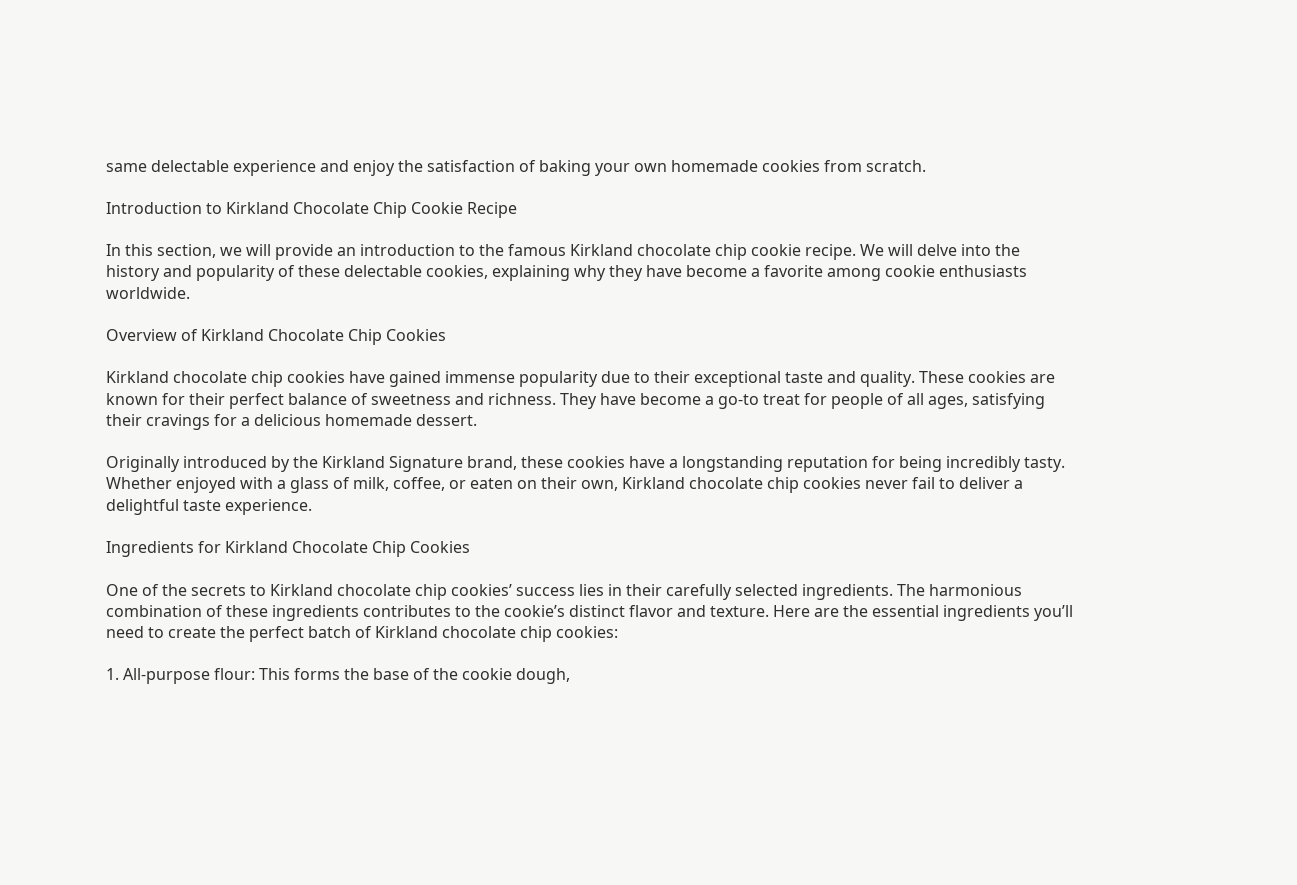same delectable experience and enjoy the satisfaction of baking your own homemade cookies from scratch.

Introduction to Kirkland Chocolate Chip Cookie Recipe

In this section, we will provide an introduction to the famous Kirkland chocolate chip cookie recipe. We will delve into the history and popularity of these delectable cookies, explaining why they have become a favorite among cookie enthusiasts worldwide.

Overview of Kirkland Chocolate Chip Cookies

Kirkland chocolate chip cookies have gained immense popularity due to their exceptional taste and quality. These cookies are known for their perfect balance of sweetness and richness. They have become a go-to treat for people of all ages, satisfying their cravings for a delicious homemade dessert.

Originally introduced by the Kirkland Signature brand, these cookies have a longstanding reputation for being incredibly tasty. Whether enjoyed with a glass of milk, coffee, or eaten on their own, Kirkland chocolate chip cookies never fail to deliver a delightful taste experience.

Ingredients for Kirkland Chocolate Chip Cookies

One of the secrets to Kirkland chocolate chip cookies’ success lies in their carefully selected ingredients. The harmonious combination of these ingredients contributes to the cookie’s distinct flavor and texture. Here are the essential ingredients you’ll need to create the perfect batch of Kirkland chocolate chip cookies:

1. All-purpose flour: This forms the base of the cookie dough,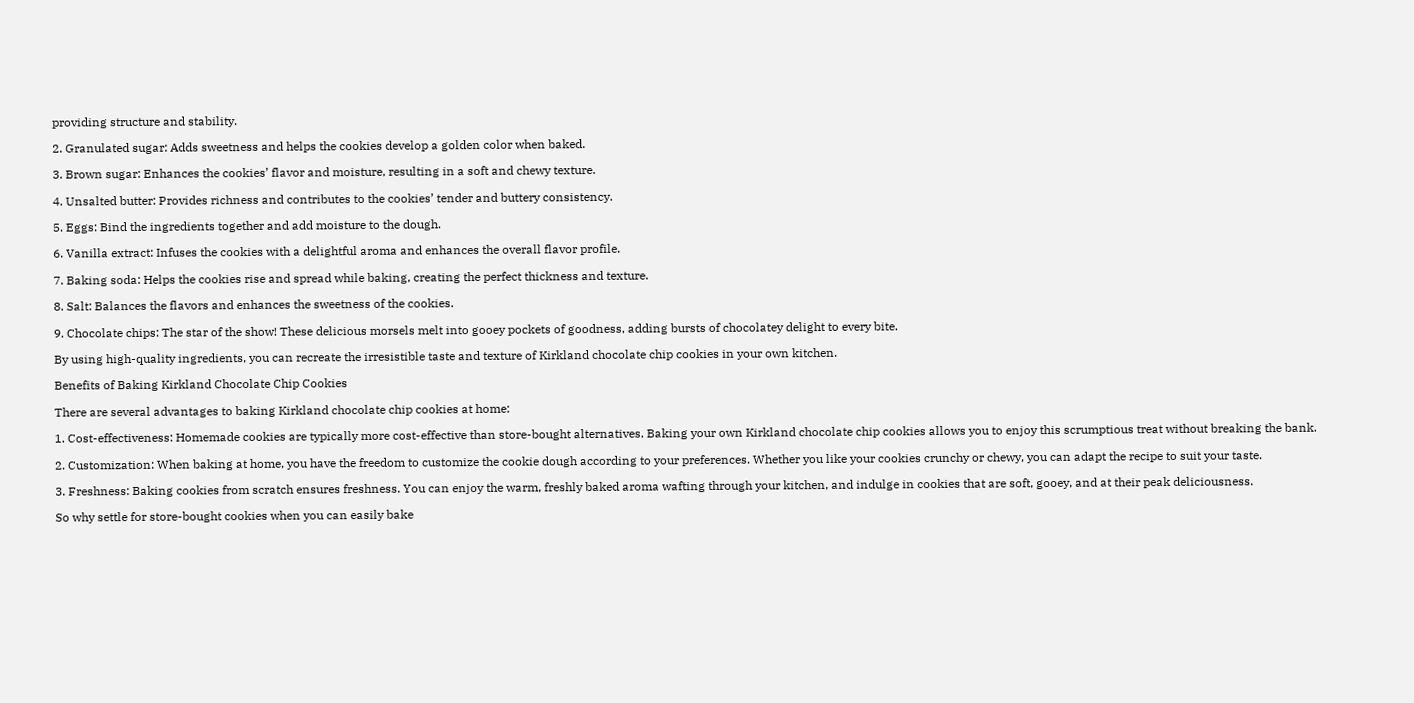providing structure and stability.

2. Granulated sugar: Adds sweetness and helps the cookies develop a golden color when baked.

3. Brown sugar: Enhances the cookies’ flavor and moisture, resulting in a soft and chewy texture.

4. Unsalted butter: Provides richness and contributes to the cookies’ tender and buttery consistency.

5. Eggs: Bind the ingredients together and add moisture to the dough.

6. Vanilla extract: Infuses the cookies with a delightful aroma and enhances the overall flavor profile.

7. Baking soda: Helps the cookies rise and spread while baking, creating the perfect thickness and texture.

8. Salt: Balances the flavors and enhances the sweetness of the cookies.

9. Chocolate chips: The star of the show! These delicious morsels melt into gooey pockets of goodness, adding bursts of chocolatey delight to every bite.

By using high-quality ingredients, you can recreate the irresistible taste and texture of Kirkland chocolate chip cookies in your own kitchen.

Benefits of Baking Kirkland Chocolate Chip Cookies

There are several advantages to baking Kirkland chocolate chip cookies at home:

1. Cost-effectiveness: Homemade cookies are typically more cost-effective than store-bought alternatives. Baking your own Kirkland chocolate chip cookies allows you to enjoy this scrumptious treat without breaking the bank.

2. Customization: When baking at home, you have the freedom to customize the cookie dough according to your preferences. Whether you like your cookies crunchy or chewy, you can adapt the recipe to suit your taste.

3. Freshness: Baking cookies from scratch ensures freshness. You can enjoy the warm, freshly baked aroma wafting through your kitchen, and indulge in cookies that are soft, gooey, and at their peak deliciousness.

So why settle for store-bought cookies when you can easily bake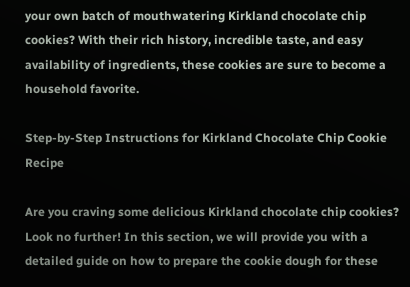your own batch of mouthwatering Kirkland chocolate chip cookies? With their rich history, incredible taste, and easy availability of ingredients, these cookies are sure to become a household favorite.

Step-by-Step Instructions for Kirkland Chocolate Chip Cookie Recipe

Are you craving some delicious Kirkland chocolate chip cookies? Look no further! In this section, we will provide you with a detailed guide on how to prepare the cookie dough for these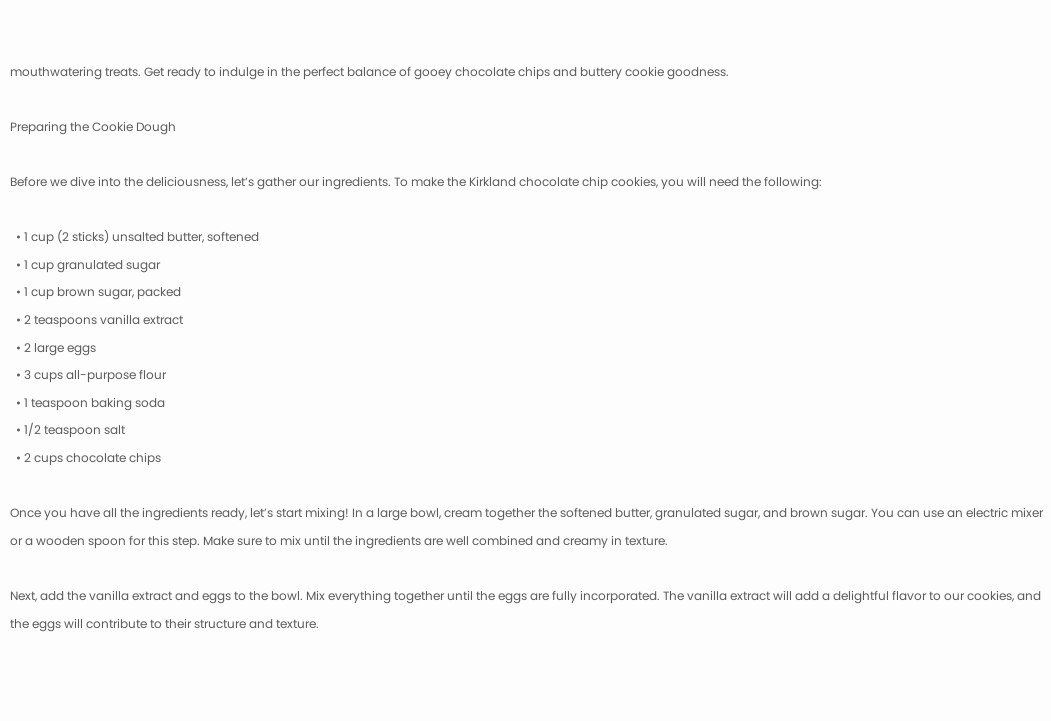mouthwatering treats. Get ready to indulge in the perfect balance of gooey chocolate chips and buttery cookie goodness.

Preparing the Cookie Dough

Before we dive into the deliciousness, let’s gather our ingredients. To make the Kirkland chocolate chip cookies, you will need the following:

  • 1 cup (2 sticks) unsalted butter, softened
  • 1 cup granulated sugar
  • 1 cup brown sugar, packed
  • 2 teaspoons vanilla extract
  • 2 large eggs
  • 3 cups all-purpose flour
  • 1 teaspoon baking soda
  • 1/2 teaspoon salt
  • 2 cups chocolate chips

Once you have all the ingredients ready, let’s start mixing! In a large bowl, cream together the softened butter, granulated sugar, and brown sugar. You can use an electric mixer or a wooden spoon for this step. Make sure to mix until the ingredients are well combined and creamy in texture.

Next, add the vanilla extract and eggs to the bowl. Mix everything together until the eggs are fully incorporated. The vanilla extract will add a delightful flavor to our cookies, and the eggs will contribute to their structure and texture.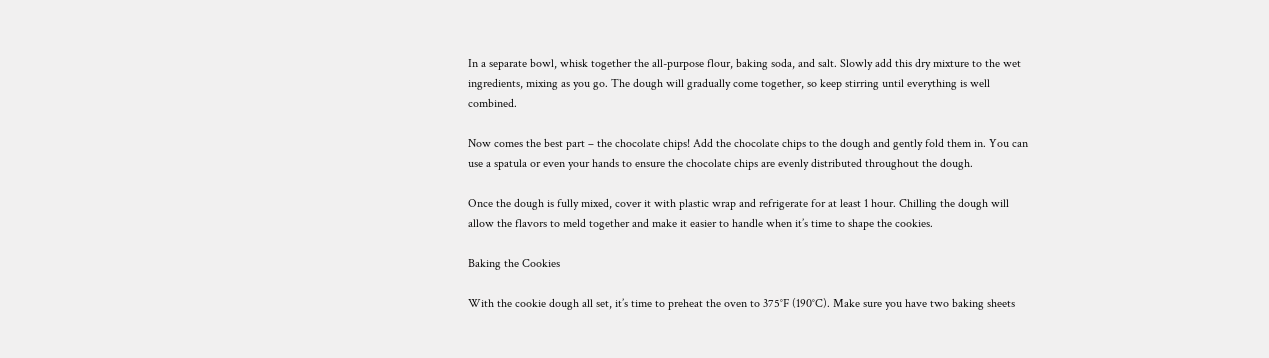In a separate bowl, whisk together the all-purpose flour, baking soda, and salt. Slowly add this dry mixture to the wet ingredients, mixing as you go. The dough will gradually come together, so keep stirring until everything is well combined.

Now comes the best part – the chocolate chips! Add the chocolate chips to the dough and gently fold them in. You can use a spatula or even your hands to ensure the chocolate chips are evenly distributed throughout the dough.

Once the dough is fully mixed, cover it with plastic wrap and refrigerate for at least 1 hour. Chilling the dough will allow the flavors to meld together and make it easier to handle when it’s time to shape the cookies.

Baking the Cookies

With the cookie dough all set, it’s time to preheat the oven to 375°F (190°C). Make sure you have two baking sheets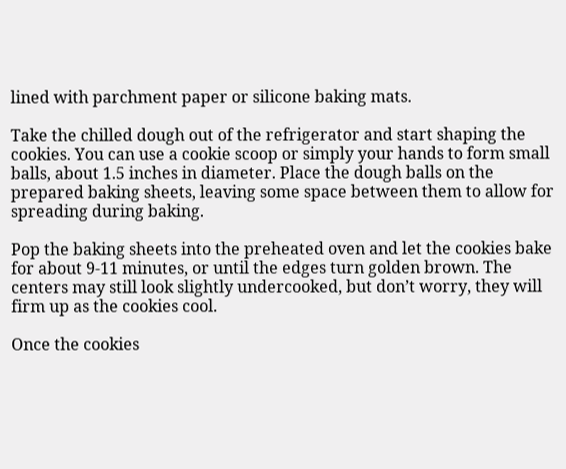lined with parchment paper or silicone baking mats.

Take the chilled dough out of the refrigerator and start shaping the cookies. You can use a cookie scoop or simply your hands to form small balls, about 1.5 inches in diameter. Place the dough balls on the prepared baking sheets, leaving some space between them to allow for spreading during baking.

Pop the baking sheets into the preheated oven and let the cookies bake for about 9-11 minutes, or until the edges turn golden brown. The centers may still look slightly undercooked, but don’t worry, they will firm up as the cookies cool.

Once the cookies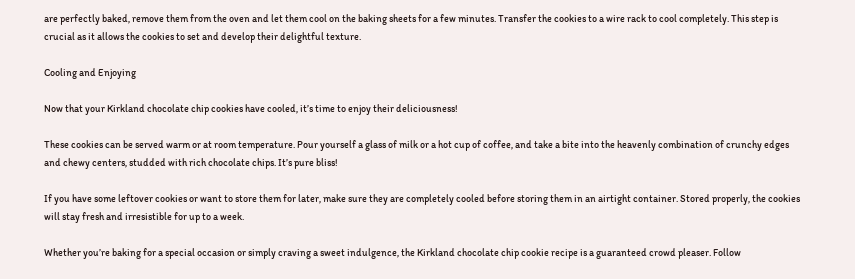are perfectly baked, remove them from the oven and let them cool on the baking sheets for a few minutes. Transfer the cookies to a wire rack to cool completely. This step is crucial as it allows the cookies to set and develop their delightful texture.

Cooling and Enjoying

Now that your Kirkland chocolate chip cookies have cooled, it’s time to enjoy their deliciousness!

These cookies can be served warm or at room temperature. Pour yourself a glass of milk or a hot cup of coffee, and take a bite into the heavenly combination of crunchy edges and chewy centers, studded with rich chocolate chips. It’s pure bliss!

If you have some leftover cookies or want to store them for later, make sure they are completely cooled before storing them in an airtight container. Stored properly, the cookies will stay fresh and irresistible for up to a week.

Whether you’re baking for a special occasion or simply craving a sweet indulgence, the Kirkland chocolate chip cookie recipe is a guaranteed crowd pleaser. Follow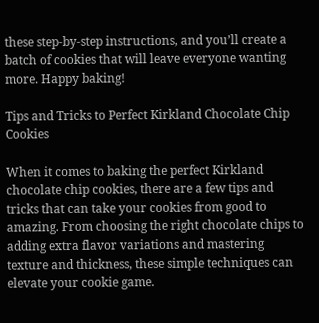these step-by-step instructions, and you’ll create a batch of cookies that will leave everyone wanting more. Happy baking!

Tips and Tricks to Perfect Kirkland Chocolate Chip Cookies

When it comes to baking the perfect Kirkland chocolate chip cookies, there are a few tips and tricks that can take your cookies from good to amazing. From choosing the right chocolate chips to adding extra flavor variations and mastering texture and thickness, these simple techniques can elevate your cookie game.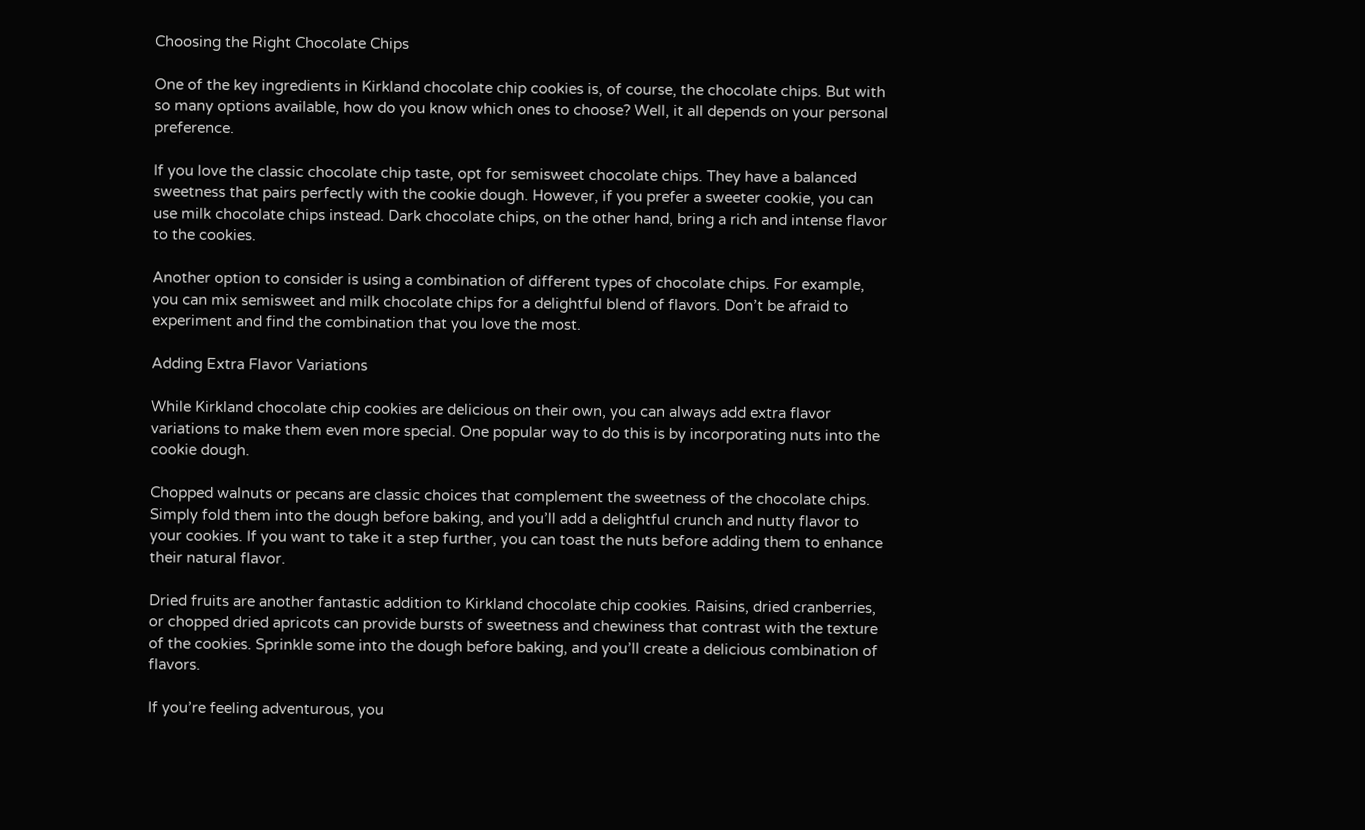Choosing the Right Chocolate Chips

One of the key ingredients in Kirkland chocolate chip cookies is, of course, the chocolate chips. But with so many options available, how do you know which ones to choose? Well, it all depends on your personal preference.

If you love the classic chocolate chip taste, opt for semisweet chocolate chips. They have a balanced sweetness that pairs perfectly with the cookie dough. However, if you prefer a sweeter cookie, you can use milk chocolate chips instead. Dark chocolate chips, on the other hand, bring a rich and intense flavor to the cookies.

Another option to consider is using a combination of different types of chocolate chips. For example, you can mix semisweet and milk chocolate chips for a delightful blend of flavors. Don’t be afraid to experiment and find the combination that you love the most.

Adding Extra Flavor Variations

While Kirkland chocolate chip cookies are delicious on their own, you can always add extra flavor variations to make them even more special. One popular way to do this is by incorporating nuts into the cookie dough.

Chopped walnuts or pecans are classic choices that complement the sweetness of the chocolate chips. Simply fold them into the dough before baking, and you’ll add a delightful crunch and nutty flavor to your cookies. If you want to take it a step further, you can toast the nuts before adding them to enhance their natural flavor.

Dried fruits are another fantastic addition to Kirkland chocolate chip cookies. Raisins, dried cranberries, or chopped dried apricots can provide bursts of sweetness and chewiness that contrast with the texture of the cookies. Sprinkle some into the dough before baking, and you’ll create a delicious combination of flavors.

If you’re feeling adventurous, you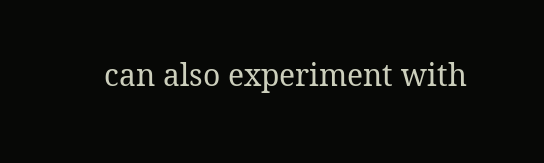can also experiment with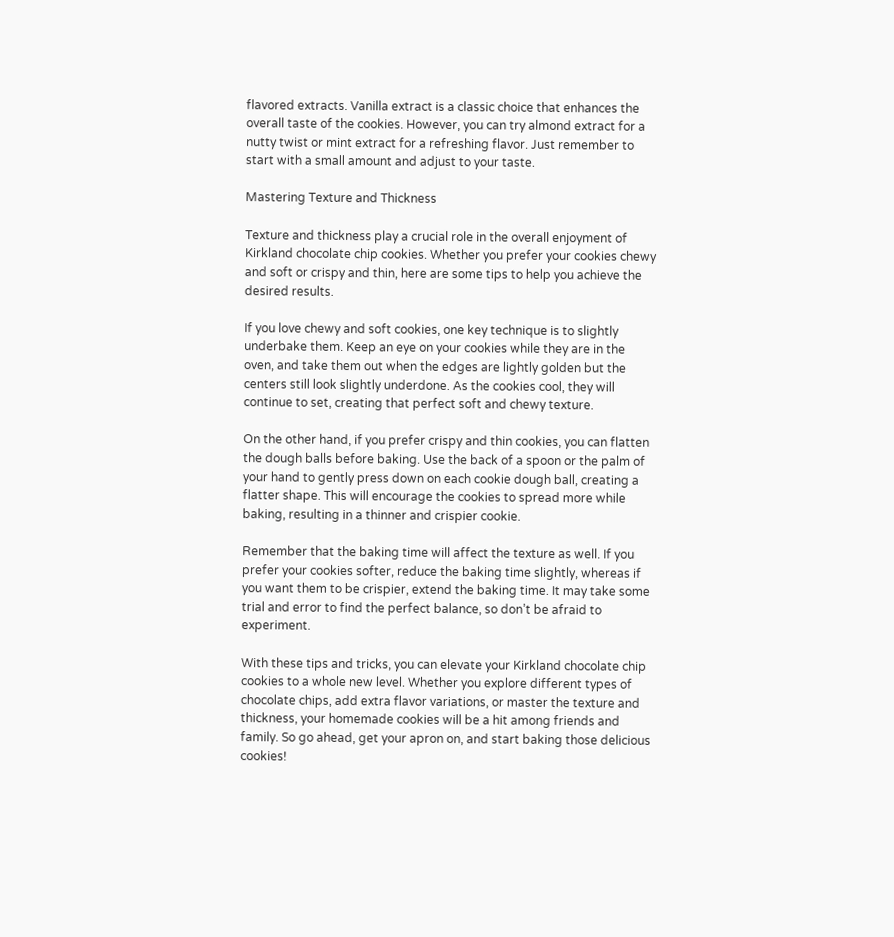flavored extracts. Vanilla extract is a classic choice that enhances the overall taste of the cookies. However, you can try almond extract for a nutty twist or mint extract for a refreshing flavor. Just remember to start with a small amount and adjust to your taste.

Mastering Texture and Thickness

Texture and thickness play a crucial role in the overall enjoyment of Kirkland chocolate chip cookies. Whether you prefer your cookies chewy and soft or crispy and thin, here are some tips to help you achieve the desired results.

If you love chewy and soft cookies, one key technique is to slightly underbake them. Keep an eye on your cookies while they are in the oven, and take them out when the edges are lightly golden but the centers still look slightly underdone. As the cookies cool, they will continue to set, creating that perfect soft and chewy texture.

On the other hand, if you prefer crispy and thin cookies, you can flatten the dough balls before baking. Use the back of a spoon or the palm of your hand to gently press down on each cookie dough ball, creating a flatter shape. This will encourage the cookies to spread more while baking, resulting in a thinner and crispier cookie.

Remember that the baking time will affect the texture as well. If you prefer your cookies softer, reduce the baking time slightly, whereas if you want them to be crispier, extend the baking time. It may take some trial and error to find the perfect balance, so don’t be afraid to experiment.

With these tips and tricks, you can elevate your Kirkland chocolate chip cookies to a whole new level. Whether you explore different types of chocolate chips, add extra flavor variations, or master the texture and thickness, your homemade cookies will be a hit among friends and family. So go ahead, get your apron on, and start baking those delicious cookies!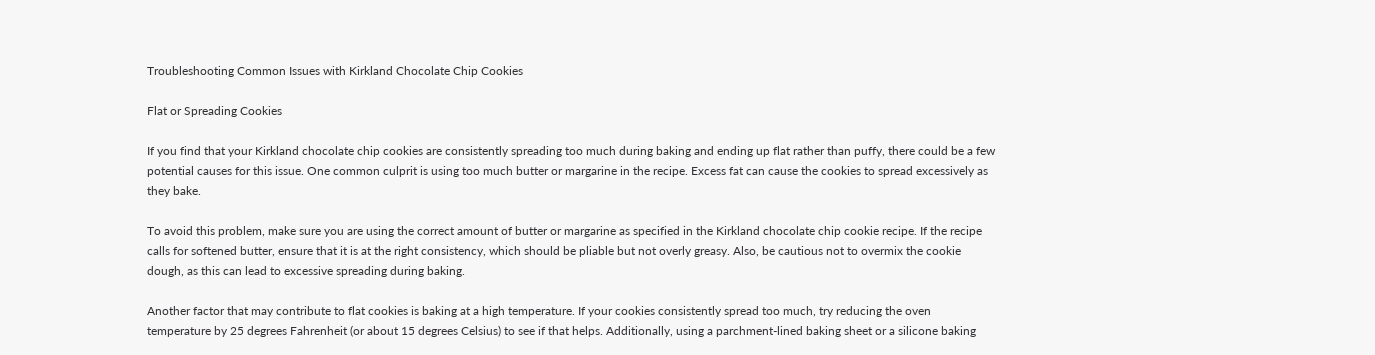Troubleshooting Common Issues with Kirkland Chocolate Chip Cookies

Flat or Spreading Cookies

If you find that your Kirkland chocolate chip cookies are consistently spreading too much during baking and ending up flat rather than puffy, there could be a few potential causes for this issue. One common culprit is using too much butter or margarine in the recipe. Excess fat can cause the cookies to spread excessively as they bake.

To avoid this problem, make sure you are using the correct amount of butter or margarine as specified in the Kirkland chocolate chip cookie recipe. If the recipe calls for softened butter, ensure that it is at the right consistency, which should be pliable but not overly greasy. Also, be cautious not to overmix the cookie dough, as this can lead to excessive spreading during baking.

Another factor that may contribute to flat cookies is baking at a high temperature. If your cookies consistently spread too much, try reducing the oven temperature by 25 degrees Fahrenheit (or about 15 degrees Celsius) to see if that helps. Additionally, using a parchment-lined baking sheet or a silicone baking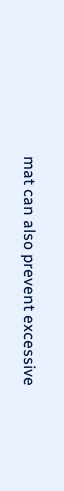mat can also prevent excessive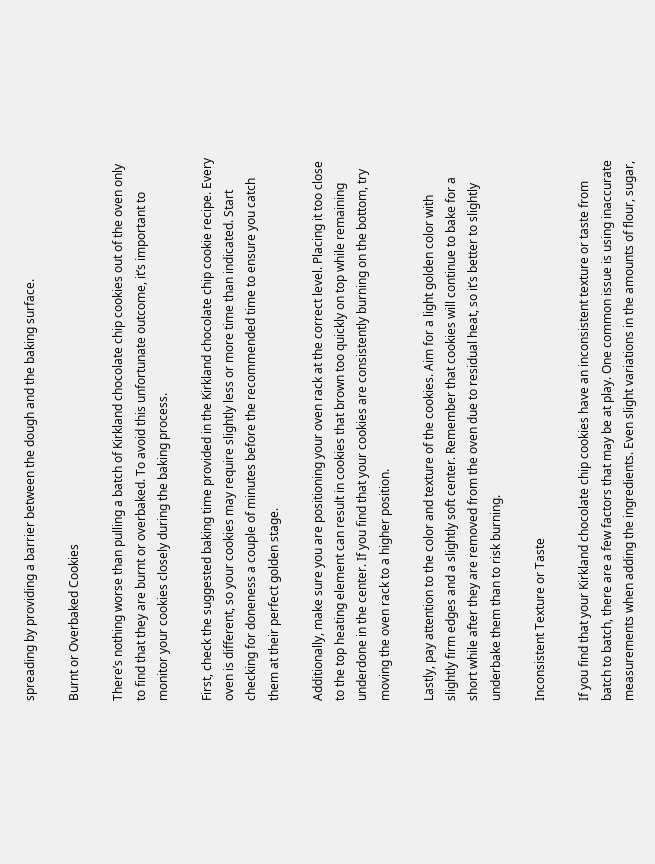spreading by providing a barrier between the dough and the baking surface.

Burnt or Overbaked Cookies

There’s nothing worse than pulling a batch of Kirkland chocolate chip cookies out of the oven only to find that they are burnt or overbaked. To avoid this unfortunate outcome, it’s important to monitor your cookies closely during the baking process.

First, check the suggested baking time provided in the Kirkland chocolate chip cookie recipe. Every oven is different, so your cookies may require slightly less or more time than indicated. Start checking for doneness a couple of minutes before the recommended time to ensure you catch them at their perfect golden stage.

Additionally, make sure you are positioning your oven rack at the correct level. Placing it too close to the top heating element can result in cookies that brown too quickly on top while remaining underdone in the center. If you find that your cookies are consistently burning on the bottom, try moving the oven rack to a higher position.

Lastly, pay attention to the color and texture of the cookies. Aim for a light golden color with slightly firm edges and a slightly soft center. Remember that cookies will continue to bake for a short while after they are removed from the oven due to residual heat, so it’s better to slightly underbake them than to risk burning.

Inconsistent Texture or Taste

If you find that your Kirkland chocolate chip cookies have an inconsistent texture or taste from batch to batch, there are a few factors that may be at play. One common issue is using inaccurate measurements when adding the ingredients. Even slight variations in the amounts of flour, sugar,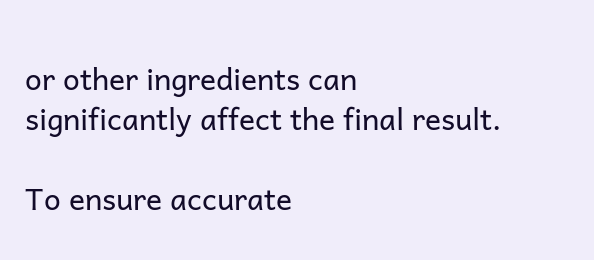or other ingredients can significantly affect the final result.

To ensure accurate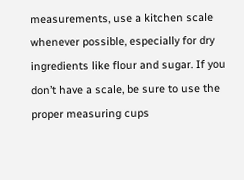measurements, use a kitchen scale whenever possible, especially for dry ingredients like flour and sugar. If you don’t have a scale, be sure to use the proper measuring cups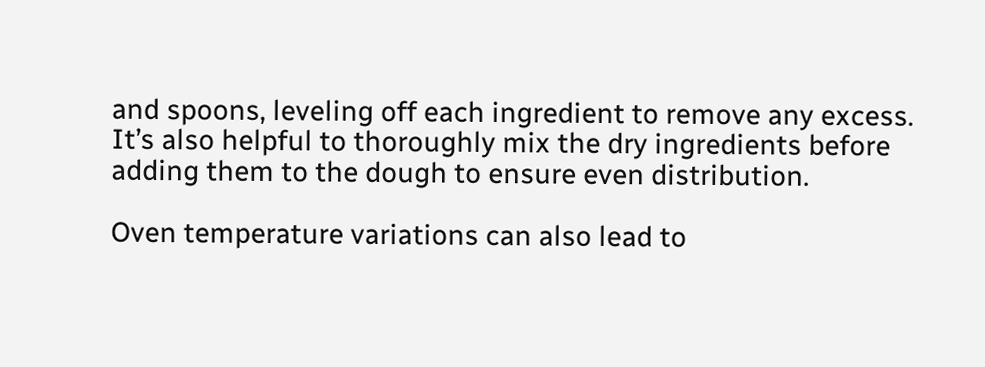and spoons, leveling off each ingredient to remove any excess. It’s also helpful to thoroughly mix the dry ingredients before adding them to the dough to ensure even distribution.

Oven temperature variations can also lead to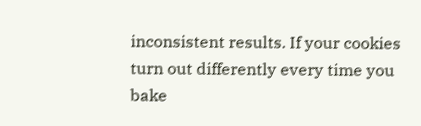inconsistent results. If your cookies turn out differently every time you bake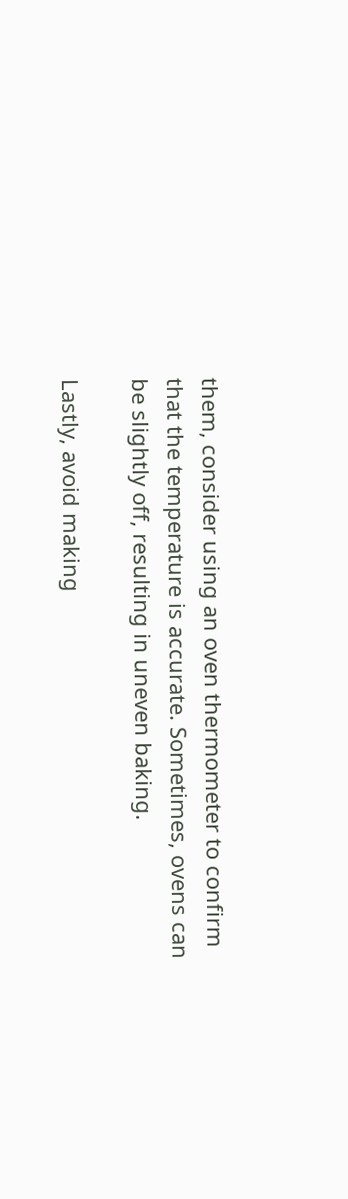them, consider using an oven thermometer to confirm that the temperature is accurate. Sometimes, ovens can be slightly off, resulting in uneven baking.

Lastly, avoid making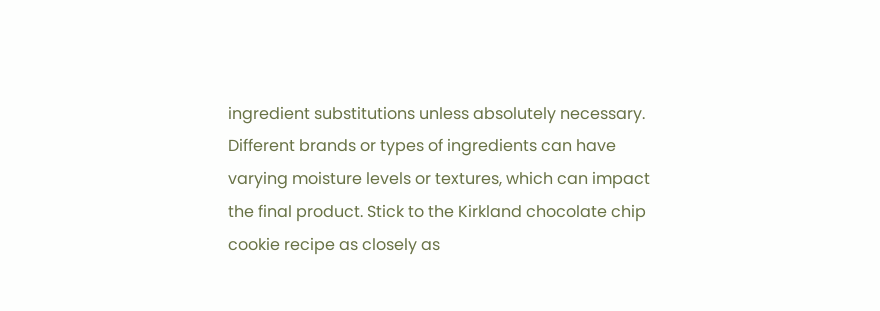ingredient substitutions unless absolutely necessary. Different brands or types of ingredients can have varying moisture levels or textures, which can impact the final product. Stick to the Kirkland chocolate chip cookie recipe as closely as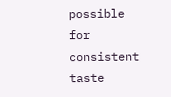possible for consistent taste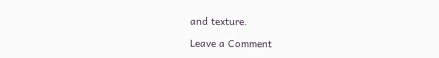and texture.

Leave a Comment